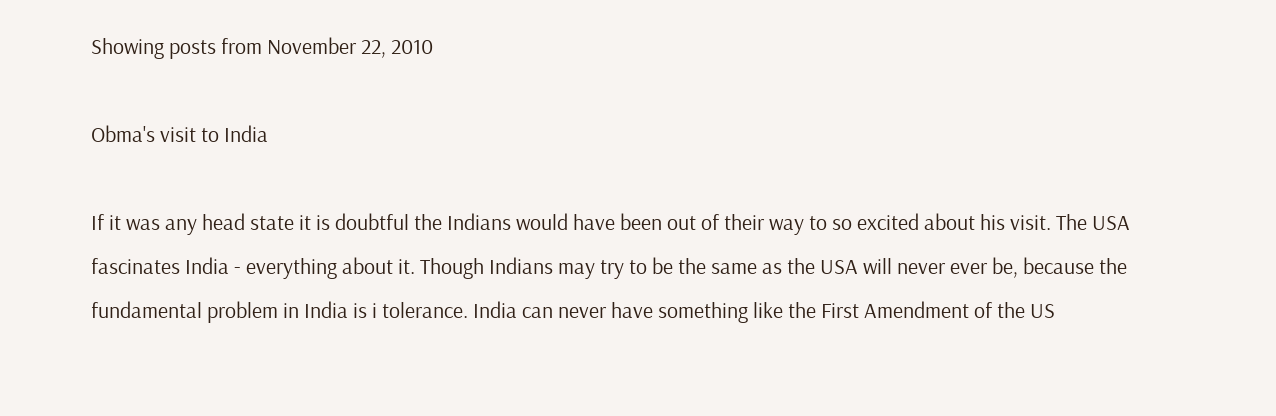Showing posts from November 22, 2010

Obma's visit to India

If it was any head state it is doubtful the Indians would have been out of their way to so excited about his visit. The USA fascinates India - everything about it. Though Indians may try to be the same as the USA will never ever be, because the fundamental problem in India is i tolerance. India can never have something like the First Amendment of the US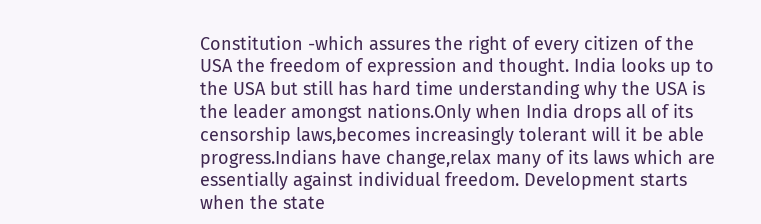Constitution -which assures the right of every citizen of the USA the freedom of expression and thought. India looks up to the USA but still has hard time understanding why the USA is the leader amongst nations.Only when India drops all of its censorship laws,becomes increasingly tolerant will it be able progress.Indians have change,relax many of its laws which are essentially against individual freedom. Development starts when the state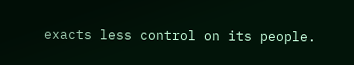exacts less control on its people.